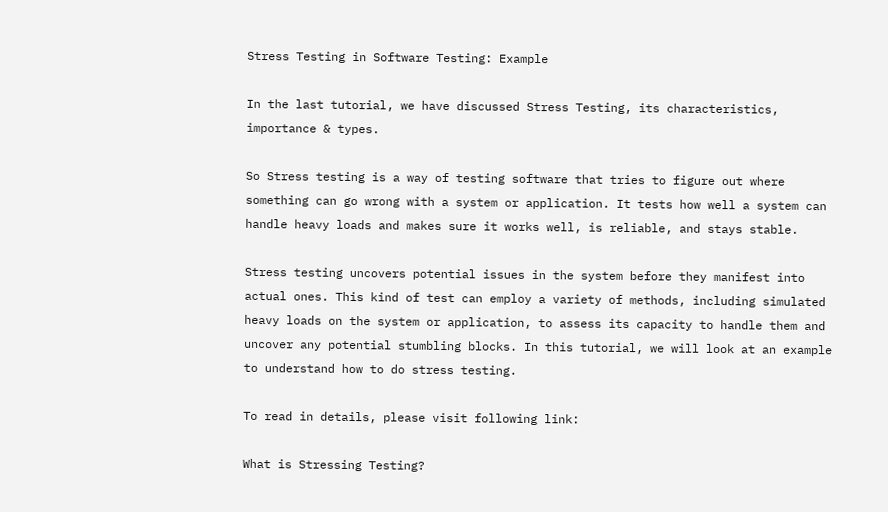Stress Testing in Software Testing: Example

In the last tutorial, we have discussed Stress Testing, its characteristics, importance & types.

So Stress testing is a way of testing software that tries to figure out where something can go wrong with a system or application. It tests how well a system can handle heavy loads and makes sure it works well, is reliable, and stays stable.

Stress testing uncovers potential issues in the system before they manifest into actual ones. This kind of test can employ a variety of methods, including simulated heavy loads on the system or application, to assess its capacity to handle them and uncover any potential stumbling blocks. In this tutorial, we will look at an example to understand how to do stress testing.

To read in details, please visit following link:

What is Stressing Testing?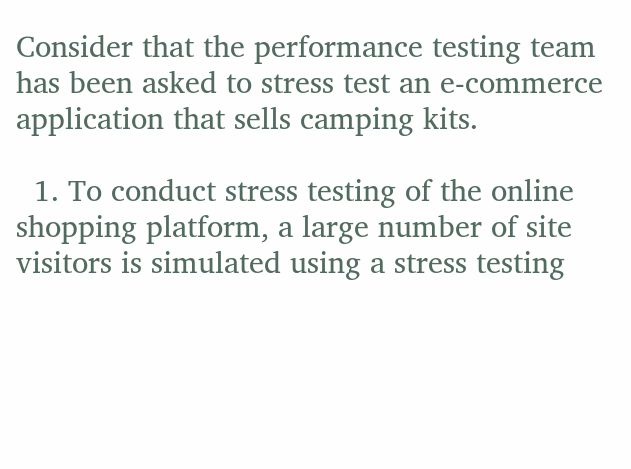Consider that the performance testing team has been asked to stress test an e-commerce application that sells camping kits.

  1. To conduct stress testing of the online shopping platform, a large number of site visitors is simulated using a stress testing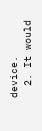device.
  2. It would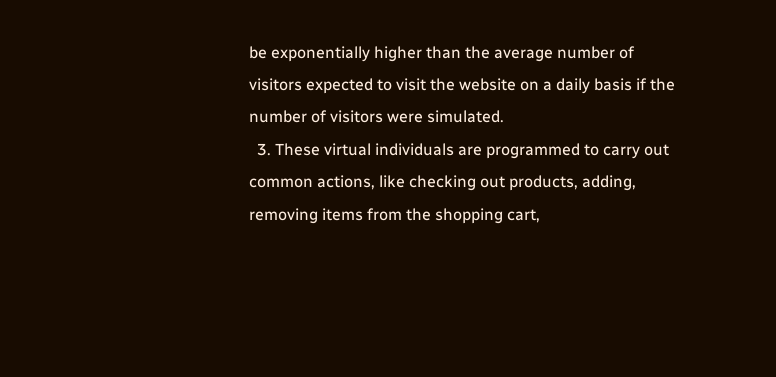be exponentially higher than the average number of visitors expected to visit the website on a daily basis if the number of visitors were simulated.
  3. These virtual individuals are programmed to carry out common actions, like checking out products, adding, removing items from the shopping cart,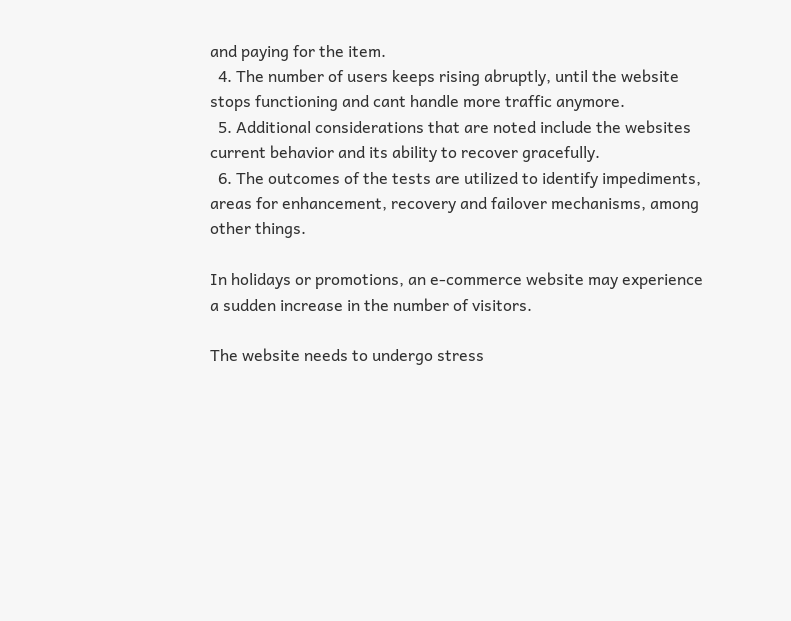and paying for the item.
  4. The number of users keeps rising abruptly, until the website stops functioning and cant handle more traffic anymore.
  5. Additional considerations that are noted include the websites current behavior and its ability to recover gracefully.
  6. The outcomes of the tests are utilized to identify impediments, areas for enhancement, recovery and failover mechanisms, among other things.

In holidays or promotions, an e-commerce website may experience a sudden increase in the number of visitors.

The website needs to undergo stress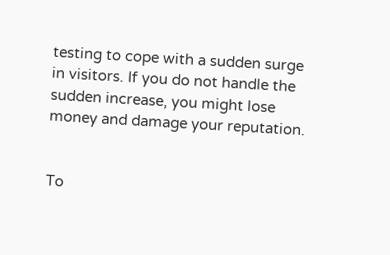testing to cope with a sudden surge in visitors. If you do not handle the sudden increase, you might lose money and damage your reputation.


To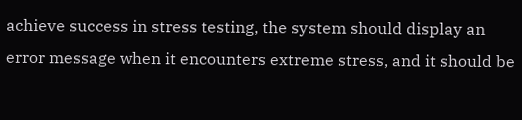achieve success in stress testing, the system should display an error message when it encounters extreme stress, and it should be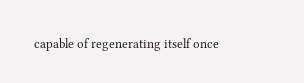capable of regenerating itself once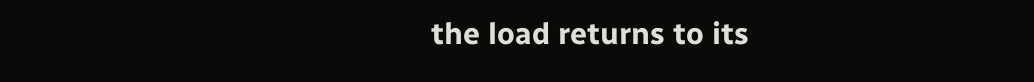the load returns to its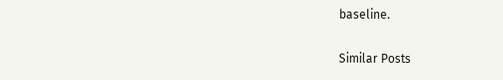baseline.

Similar Posts